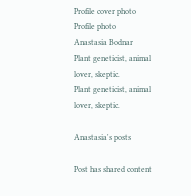Profile cover photo
Profile photo
Anastasia Bodnar
Plant geneticist, animal lover, skeptic.
Plant geneticist, animal lover, skeptic.

Anastasia's posts

Post has shared content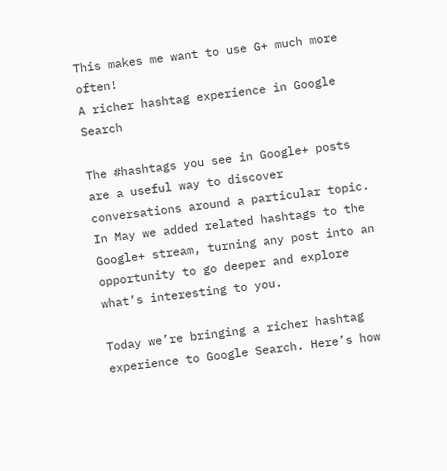This makes me want to use G+ much more often!
A richer hashtag experience in Google Search

The #hashtags you see in Google+ posts are a useful way to discover conversations around a particular topic. In May we added related hashtags to the Google+ stream, turning any post into an opportunity to go deeper and explore what’s interesting to you.

Today we’re bringing a richer hashtag experience to Google Search. Here’s how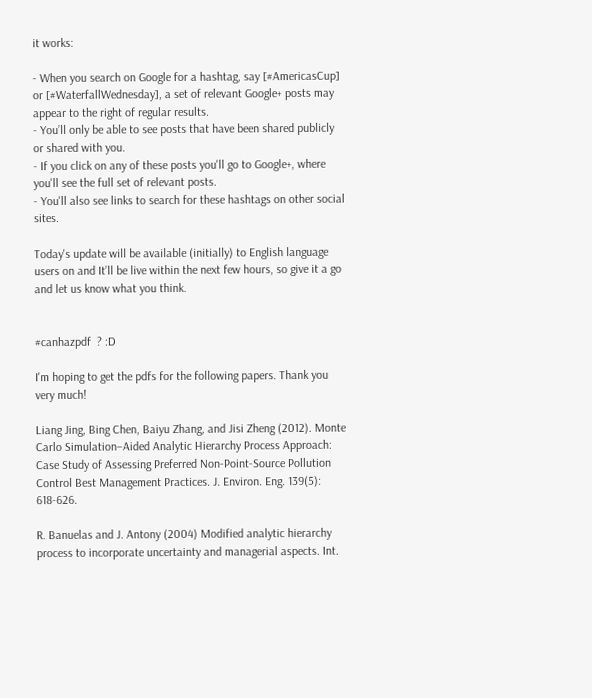it works:

- When you search on Google for a hashtag, say [#AmericasCup] or [#WaterfallWednesday], a set of relevant Google+ posts may appear to the right of regular results.
- You’ll only be able to see posts that have been shared publicly or shared with you.
- If you click on any of these posts you'll go to Google+, where you'll see the full set of relevant posts.
- You'll also see links to search for these hashtags on other social sites.

Today's update will be available (initially) to English language users on and It’ll be live within the next few hours, so give it a go and let us know what you think.


#canhazpdf  ? :D

I'm hoping to get the pdfs for the following papers. Thank you very much!

Liang Jing, Bing Chen, Baiyu Zhang, and Jisi Zheng (2012). Monte Carlo Simulation–Aided Analytic Hierarchy Process Approach: Case Study of Assessing Preferred Non-Point-Source Pollution Control Best Management Practices. J. Environ. Eng. 139(5): 618-626.

R. Banuelas and J. Antony (2004) Modified analytic hierarchy process to incorporate uncertainty and managerial aspects. Int.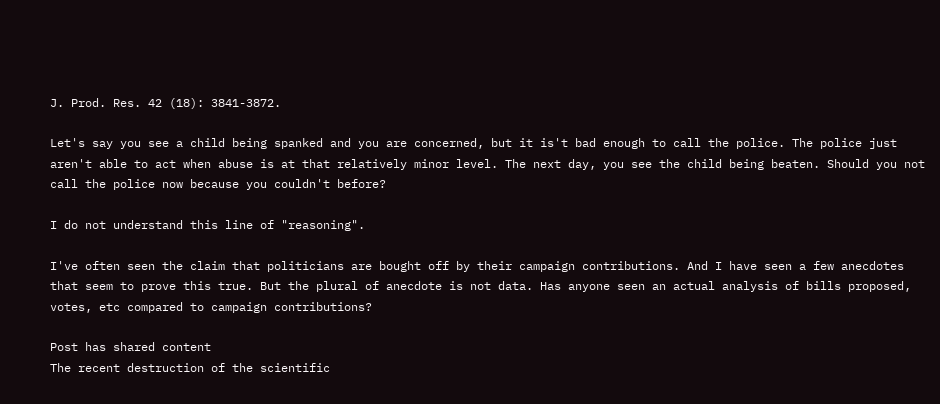J. Prod. Res. 42 (18): 3841-3872.

Let's say you see a child being spanked and you are concerned, but it is't bad enough to call the police. The police just aren't able to act when abuse is at that relatively minor level. The next day, you see the child being beaten. Should you not call the police now because you couldn't before?

I do not understand this line of "reasoning".

I've often seen the claim that politicians are bought off by their campaign contributions. And I have seen a few anecdotes that seem to prove this true. But the plural of anecdote is not data. Has anyone seen an actual analysis of bills proposed, votes, etc compared to campaign contributions?

Post has shared content
The recent destruction of the scientific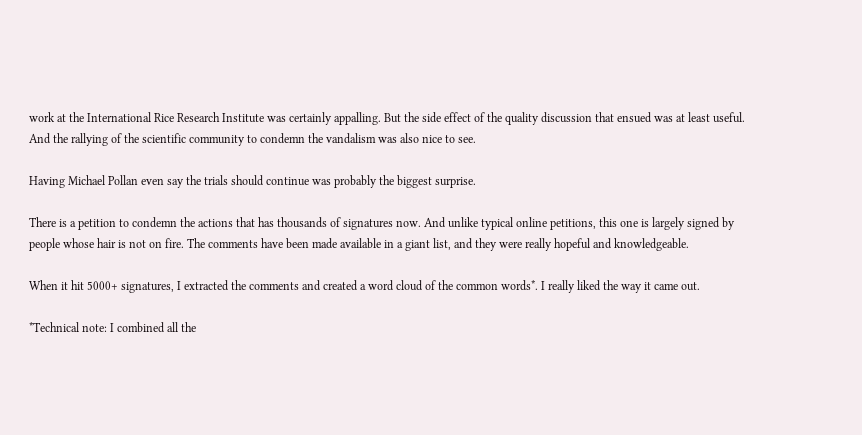work at the International Rice Research Institute was certainly appalling. But the side effect of the quality discussion that ensued was at least useful. And the rallying of the scientific community to condemn the vandalism was also nice to see.

Having Michael Pollan even say the trials should continue was probably the biggest surprise.

There is a petition to condemn the actions that has thousands of signatures now. And unlike typical online petitions, this one is largely signed by people whose hair is not on fire. The comments have been made available in a giant list, and they were really hopeful and knowledgeable.

When it hit 5000+ signatures, I extracted the comments and created a word cloud of the common words*. I really liked the way it came out.

*Technical note: I combined all the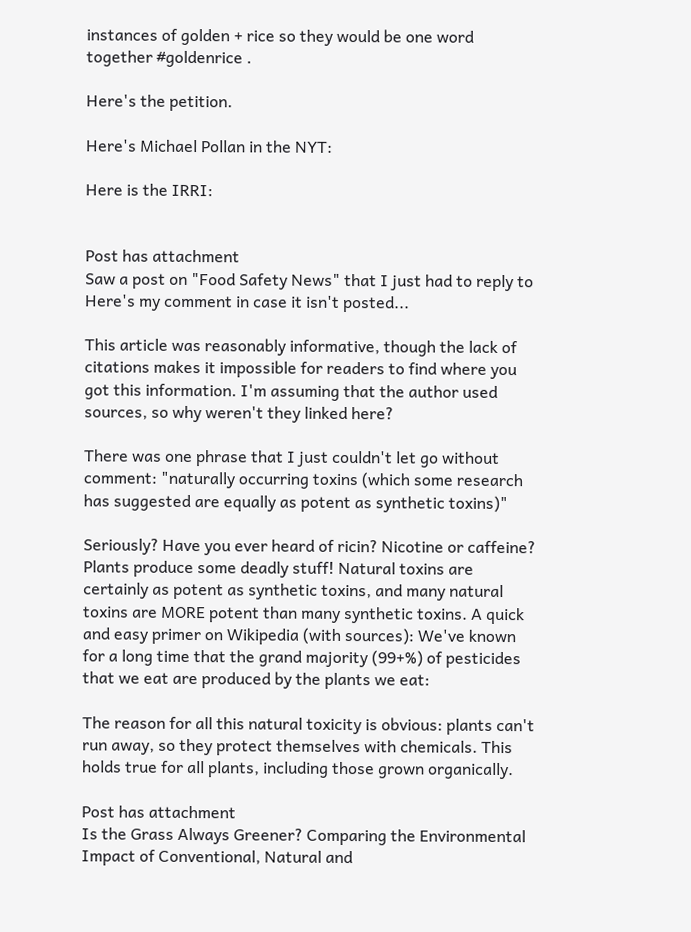instances of golden + rice so they would be one word together #goldenrice .

Here's the petition.

Here's Michael Pollan in the NYT:

Here is the IRRI:


Post has attachment
Saw a post on "Food Safety News" that I just had to reply to Here's my comment in case it isn't posted...

This article was reasonably informative, though the lack of citations makes it impossible for readers to find where you got this information. I'm assuming that the author used sources, so why weren't they linked here?

There was one phrase that I just couldn't let go without comment: "naturally occurring toxins (which some research has suggested are equally as potent as synthetic toxins)"

Seriously? Have you ever heard of ricin? Nicotine or caffeine? Plants produce some deadly stuff! Natural toxins are certainly as potent as synthetic toxins, and many natural toxins are MORE potent than many synthetic toxins. A quick and easy primer on Wikipedia (with sources): We've known for a long time that the grand majority (99+%) of pesticides that we eat are produced by the plants we eat:

The reason for all this natural toxicity is obvious: plants can't run away, so they protect themselves with chemicals. This holds true for all plants, including those grown organically.

Post has attachment
Is the Grass Always Greener? Comparing the Environmental Impact of Conventional, Natural and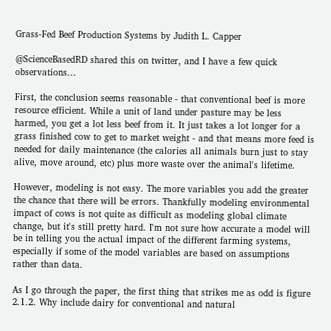Grass-Fed Beef Production Systems by Judith L. Capper

@ScienceBasedRD shared this on twitter, and I have a few quick observations...

First, the conclusion seems reasonable - that conventional beef is more resource efficient. While a unit of land under pasture may be less harmed, you get a lot less beef from it. It just takes a lot longer for a grass finished cow to get to market weight - and that means more feed is needed for daily maintenance (the calories all animals burn just to stay alive, move around, etc) plus more waste over the animal's lifetime.

However, modeling is not easy. The more variables you add the greater the chance that there will be errors. Thankfully modeling environmental impact of cows is not quite as difficult as modeling global climate change, but it's still pretty hard. I'm not sure how accurate a model will be in telling you the actual impact of the different farming systems, especially if some of the model variables are based on assumptions rather than data.

As I go through the paper, the first thing that strikes me as odd is figure 2.1.2. Why include dairy for conventional and natural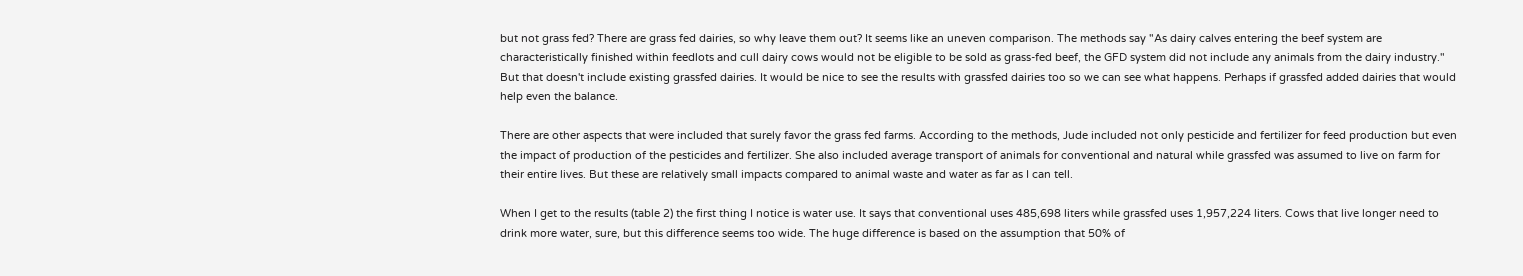but not grass fed? There are grass fed dairies, so why leave them out? It seems like an uneven comparison. The methods say "As dairy calves entering the beef system are characteristically finished within feedlots and cull dairy cows would not be eligible to be sold as grass-fed beef, the GFD system did not include any animals from the dairy industry." But that doesn't include existing grassfed dairies. It would be nice to see the results with grassfed dairies too so we can see what happens. Perhaps if grassfed added dairies that would help even the balance.

There are other aspects that were included that surely favor the grass fed farms. According to the methods, Jude included not only pesticide and fertilizer for feed production but even the impact of production of the pesticides and fertilizer. She also included average transport of animals for conventional and natural while grassfed was assumed to live on farm for their entire lives. But these are relatively small impacts compared to animal waste and water as far as I can tell.

When I get to the results (table 2) the first thing I notice is water use. It says that conventional uses 485,698 liters while grassfed uses 1,957,224 liters. Cows that live longer need to drink more water, sure, but this difference seems too wide. The huge difference is based on the assumption that 50% of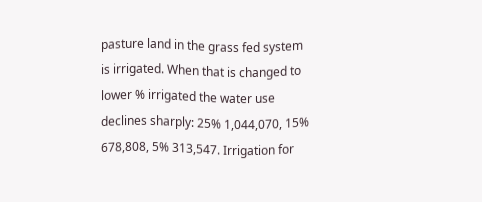pasture land in the grass fed system is irrigated. When that is changed to lower % irrigated the water use declines sharply: 25% 1,044,070, 15% 678,808, 5% 313,547. Irrigation for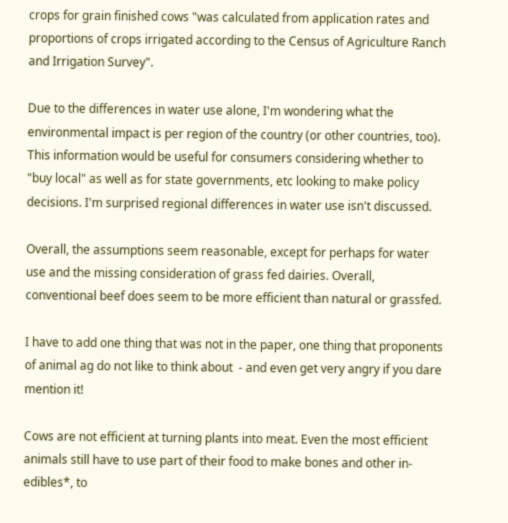crops for grain finished cows "was calculated from application rates and proportions of crops irrigated according to the Census of Agriculture Ranch and Irrigation Survey".

Due to the differences in water use alone, I'm wondering what the environmental impact is per region of the country (or other countries, too). This information would be useful for consumers considering whether to "buy local" as well as for state governments, etc looking to make policy decisions. I'm surprised regional differences in water use isn't discussed.

Overall, the assumptions seem reasonable, except for perhaps for water use and the missing consideration of grass fed dairies. Overall, conventional beef does seem to be more efficient than natural or grassfed.

I have to add one thing that was not in the paper, one thing that proponents of animal ag do not like to think about  - and even get very angry if you dare mention it!

Cows are not efficient at turning plants into meat. Even the most efficient animals still have to use part of their food to make bones and other in-edibles*, to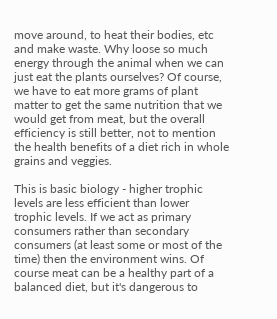move around, to heat their bodies, etc and make waste. Why loose so much energy through the animal when we can just eat the plants ourselves? Of course, we have to eat more grams of plant matter to get the same nutrition that we would get from meat, but the overall efficiency is still better, not to mention the health benefits of a diet rich in whole grains and veggies.

This is basic biology - higher trophic levels are less efficient than lower trophic levels. If we act as primary consumers rather than secondary consumers (at least some or most of the time) then the environment wins. Of course meat can be a healthy part of a balanced diet, but it's dangerous to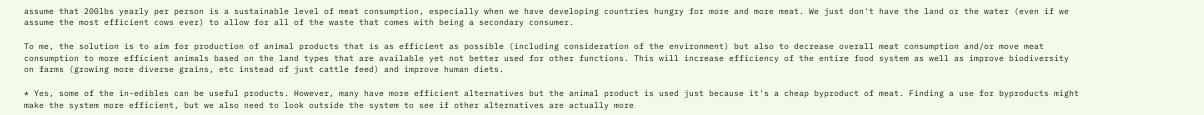assume that 200lbs yearly per person is a sustainable level of meat consumption, especially when we have developing countries hungry for more and more meat. We just don't have the land or the water (even if we assume the most efficient cows ever) to allow for all of the waste that comes with being a secondary consumer.

To me, the solution is to aim for production of animal products that is as efficient as possible (including consideration of the environment) but also to decrease overall meat consumption and/or move meat consumption to more efficient animals based on the land types that are available yet not better used for other functions. This will increase efficiency of the entire food system as well as improve biodiversity on farms (growing more diverse grains, etc instead of just cattle feed) and improve human diets.

* Yes, some of the in-edibles can be useful products. However, many have more efficient alternatives but the animal product is used just because it's a cheap byproduct of meat. Finding a use for byproducts might make the system more efficient, but we also need to look outside the system to see if other alternatives are actually more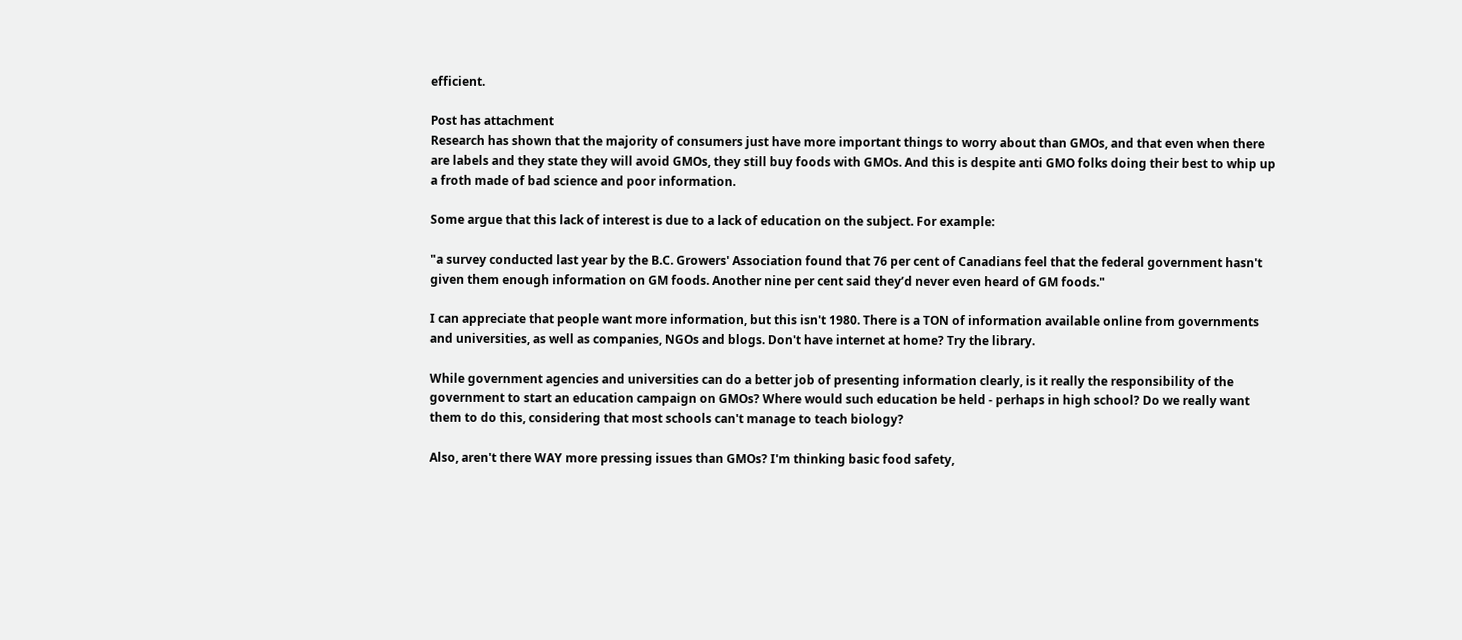efficient.

Post has attachment
Research has shown that the majority of consumers just have more important things to worry about than GMOs, and that even when there are labels and they state they will avoid GMOs, they still buy foods with GMOs. And this is despite anti GMO folks doing their best to whip up a froth made of bad science and poor information.

Some argue that this lack of interest is due to a lack of education on the subject. For example:

"a survey conducted last year by the B.C. Growers' Association found that 76 per cent of Canadians feel that the federal government hasn't given them enough information on GM foods. Another nine per cent said they’d never even heard of GM foods."

I can appreciate that people want more information, but this isn't 1980. There is a TON of information available online from governments and universities, as well as companies, NGOs and blogs. Don't have internet at home? Try the library.

While government agencies and universities can do a better job of presenting information clearly, is it really the responsibility of the government to start an education campaign on GMOs? Where would such education be held - perhaps in high school? Do we really want them to do this, considering that most schools can't manage to teach biology?

Also, aren't there WAY more pressing issues than GMOs? I'm thinking basic food safety,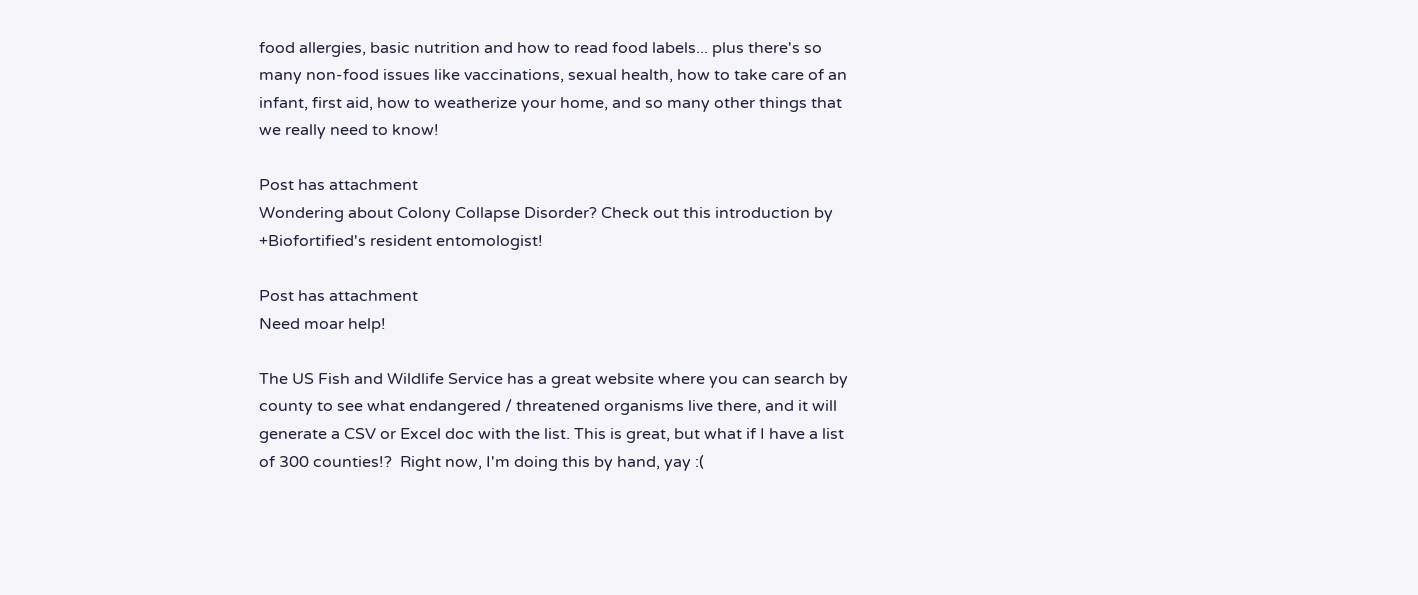food allergies, basic nutrition and how to read food labels... plus there's so many non-food issues like vaccinations, sexual health, how to take care of an infant, first aid, how to weatherize your home, and so many other things that we really need to know!

Post has attachment
Wondering about Colony Collapse Disorder? Check out this introduction by +Biofortified's resident entomologist!

Post has attachment
Need moar help!

The US Fish and Wildlife Service has a great website where you can search by county to see what endangered / threatened organisms live there, and it will generate a CSV or Excel doc with the list. This is great, but what if I have a list of 300 counties!?  Right now, I'm doing this by hand, yay :(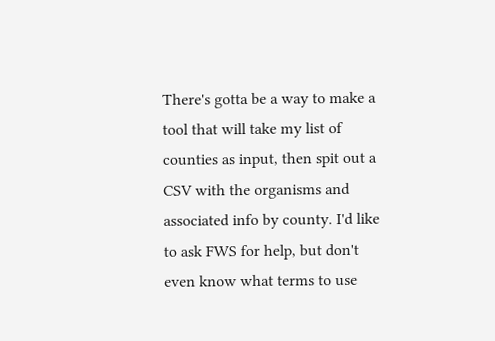There's gotta be a way to make a tool that will take my list of counties as input, then spit out a CSV with the organisms and associated info by county. I'd like to ask FWS for help, but don't even know what terms to use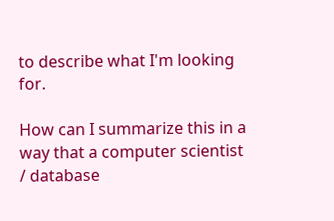to describe what I'm looking for.

How can I summarize this in a way that a computer scientist / database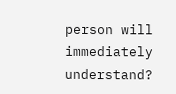person will immediately understand?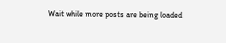Wait while more posts are being loaded